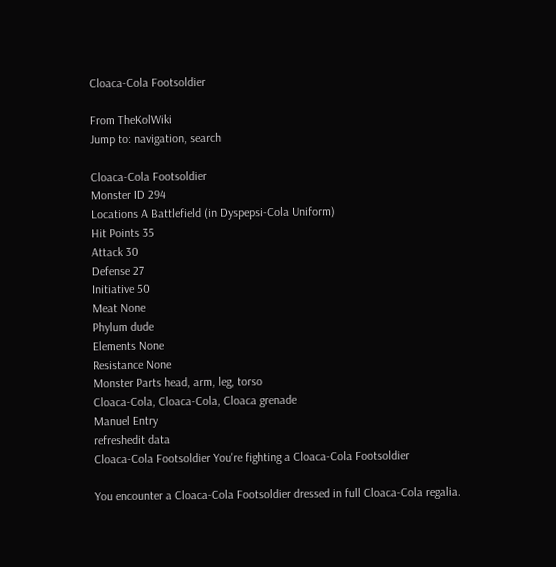Cloaca-Cola Footsoldier

From TheKolWiki
Jump to: navigation, search

Cloaca-Cola Footsoldier
Monster ID 294
Locations A Battlefield (in Dyspepsi-Cola Uniform)
Hit Points 35
Attack 30
Defense 27
Initiative 50
Meat None
Phylum dude
Elements None
Resistance None
Monster Parts head, arm, leg, torso
Cloaca-Cola, Cloaca-Cola, Cloaca grenade
Manuel Entry
refreshedit data
Cloaca-Cola Footsoldier You're fighting a Cloaca-Cola Footsoldier

You encounter a Cloaca-Cola Footsoldier dressed in full Cloaca-Cola regalia.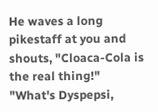He waves a long pikestaff at you and shouts, "Cloaca-Cola is the real thing!"
"What's Dyspepsi,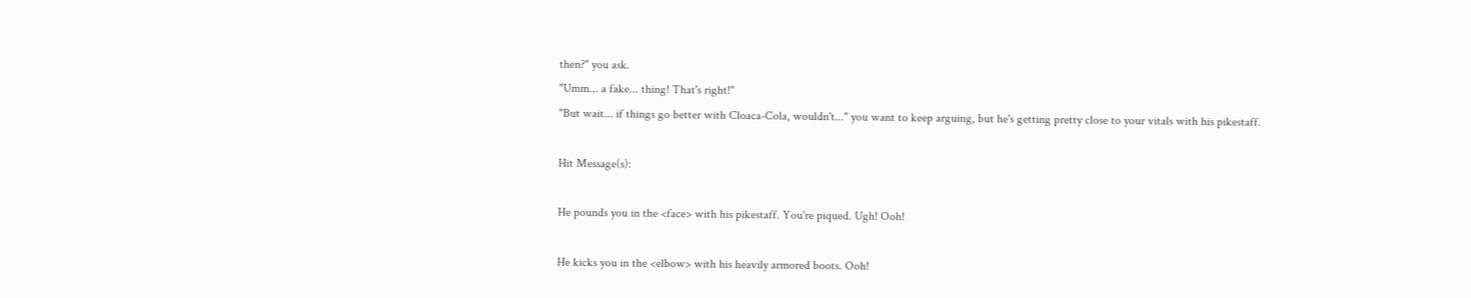then?" you ask.
"Umm... a fake... thing! That's right!"
"But wait... if things go better with Cloaca-Cola, wouldn't..." you want to keep arguing, but he's getting pretty close to your vitals with his pikestaff.

Hit Message(s):

He pounds you in the <face> with his pikestaff. You're piqued. Ugh! Ooh!

He kicks you in the <elbow> with his heavily armored boots. Ooh!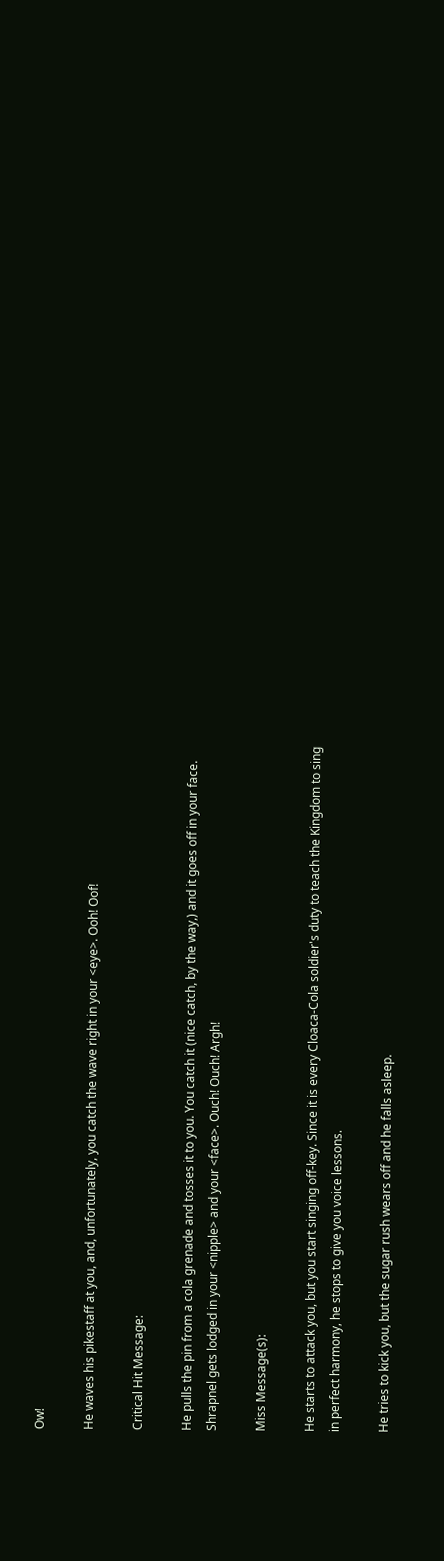Ow!

He waves his pikestaff at you, and, unfortunately, you catch the wave right in your <eye>. Ooh! Oof!

Critical Hit Message:

He pulls the pin from a cola grenade and tosses it to you. You catch it (nice catch, by the way,) and it goes off in your face. Shrapnel gets lodged in your <nipple> and your <face>. Ouch! Ouch! Argh!

Miss Message(s):

He starts to attack you, but you start singing off-key. Since it is every Cloaca-Cola soldier's duty to teach the Kingdom to sing in perfect harmony, he stops to give you voice lessons.

He tries to kick you, but the sugar rush wears off and he falls asleep.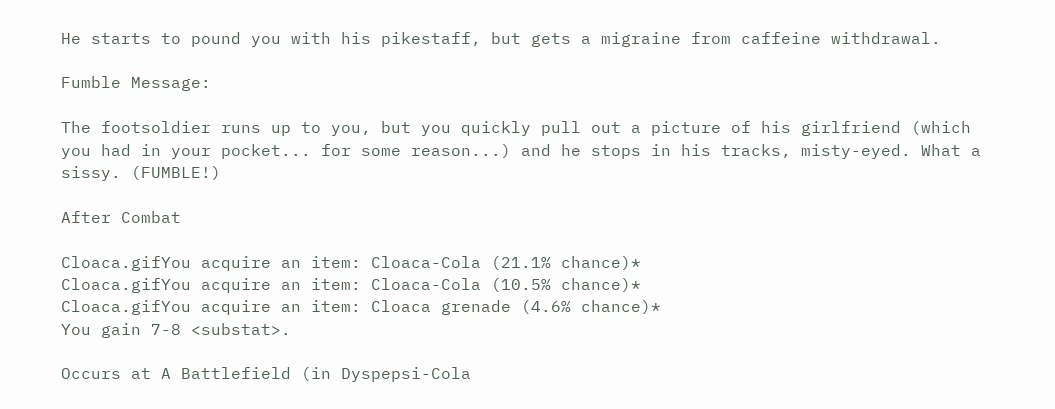He starts to pound you with his pikestaff, but gets a migraine from caffeine withdrawal.

Fumble Message:

The footsoldier runs up to you, but you quickly pull out a picture of his girlfriend (which you had in your pocket... for some reason...) and he stops in his tracks, misty-eyed. What a sissy. (FUMBLE!)

After Combat

Cloaca.gifYou acquire an item: Cloaca-Cola (21.1% chance)*
Cloaca.gifYou acquire an item: Cloaca-Cola (10.5% chance)*
Cloaca.gifYou acquire an item: Cloaca grenade (4.6% chance)*
You gain 7-8 <substat>.

Occurs at A Battlefield (in Dyspepsi-Cola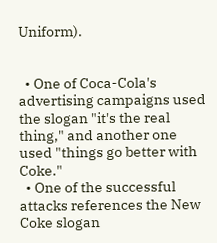Uniform).


  • One of Coca-Cola's advertising campaigns used the slogan "it's the real thing," and another one used "things go better with Coke."
  • One of the successful attacks references the New Coke slogan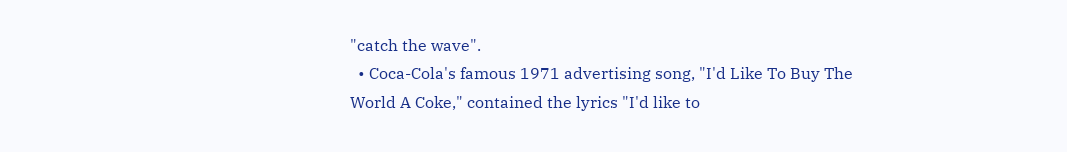"catch the wave".
  • Coca-Cola's famous 1971 advertising song, "I'd Like To Buy The World A Coke," contained the lyrics "I'd like to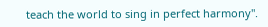teach the world to sing in perfect harmony".